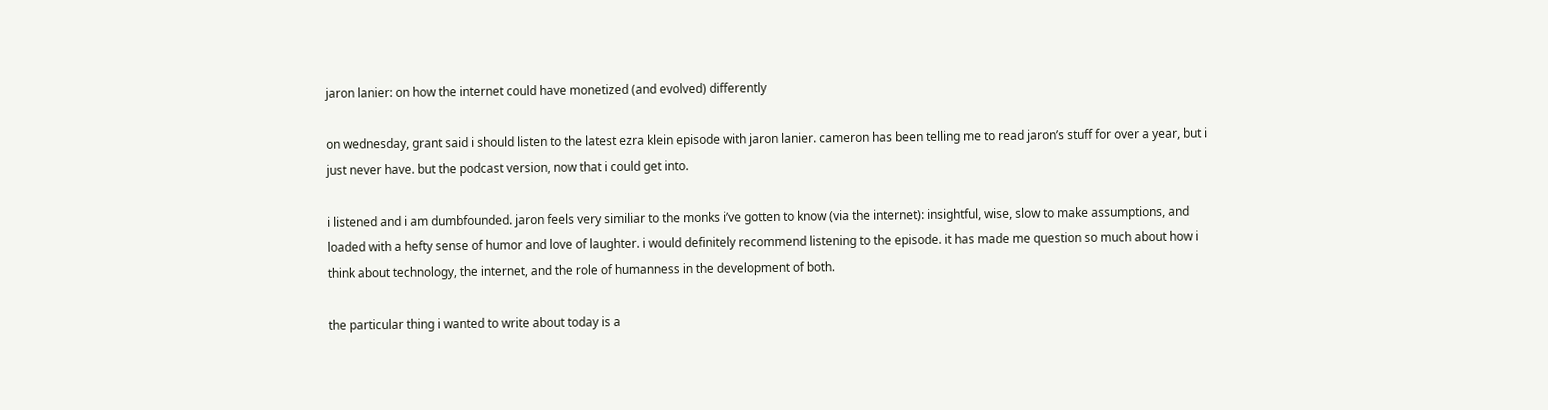jaron lanier: on how the internet could have monetized (and evolved) differently

on wednesday, grant said i should listen to the latest ezra klein episode with jaron lanier. cameron has been telling me to read jaron’s stuff for over a year, but i just never have. but the podcast version, now that i could get into.

i listened and i am dumbfounded. jaron feels very similiar to the monks i’ve gotten to know (via the internet): insightful, wise, slow to make assumptions, and loaded with a hefty sense of humor and love of laughter. i would definitely recommend listening to the episode. it has made me question so much about how i think about technology, the internet, and the role of humanness in the development of both.

the particular thing i wanted to write about today is a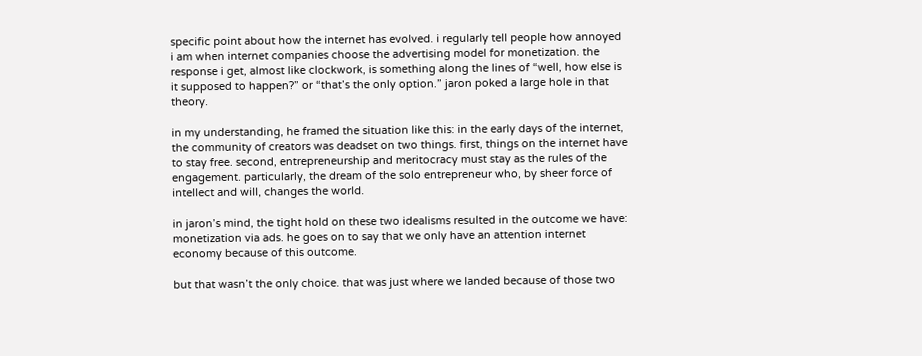specific point about how the internet has evolved. i regularly tell people how annoyed i am when internet companies choose the advertising model for monetization. the response i get, almost like clockwork, is something along the lines of “well, how else is it supposed to happen?” or “that’s the only option.” jaron poked a large hole in that theory.

in my understanding, he framed the situation like this: in the early days of the internet, the community of creators was deadset on two things. first, things on the internet have to stay free. second, entrepreneurship and meritocracy must stay as the rules of the engagement. particularly, the dream of the solo entrepreneur who, by sheer force of intellect and will, changes the world.

in jaron’s mind, the tight hold on these two idealisms resulted in the outcome we have: monetization via ads. he goes on to say that we only have an attention internet economy because of this outcome.

but that wasn’t the only choice. that was just where we landed because of those two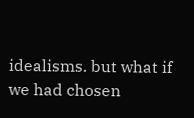idealisms. but what if we had chosen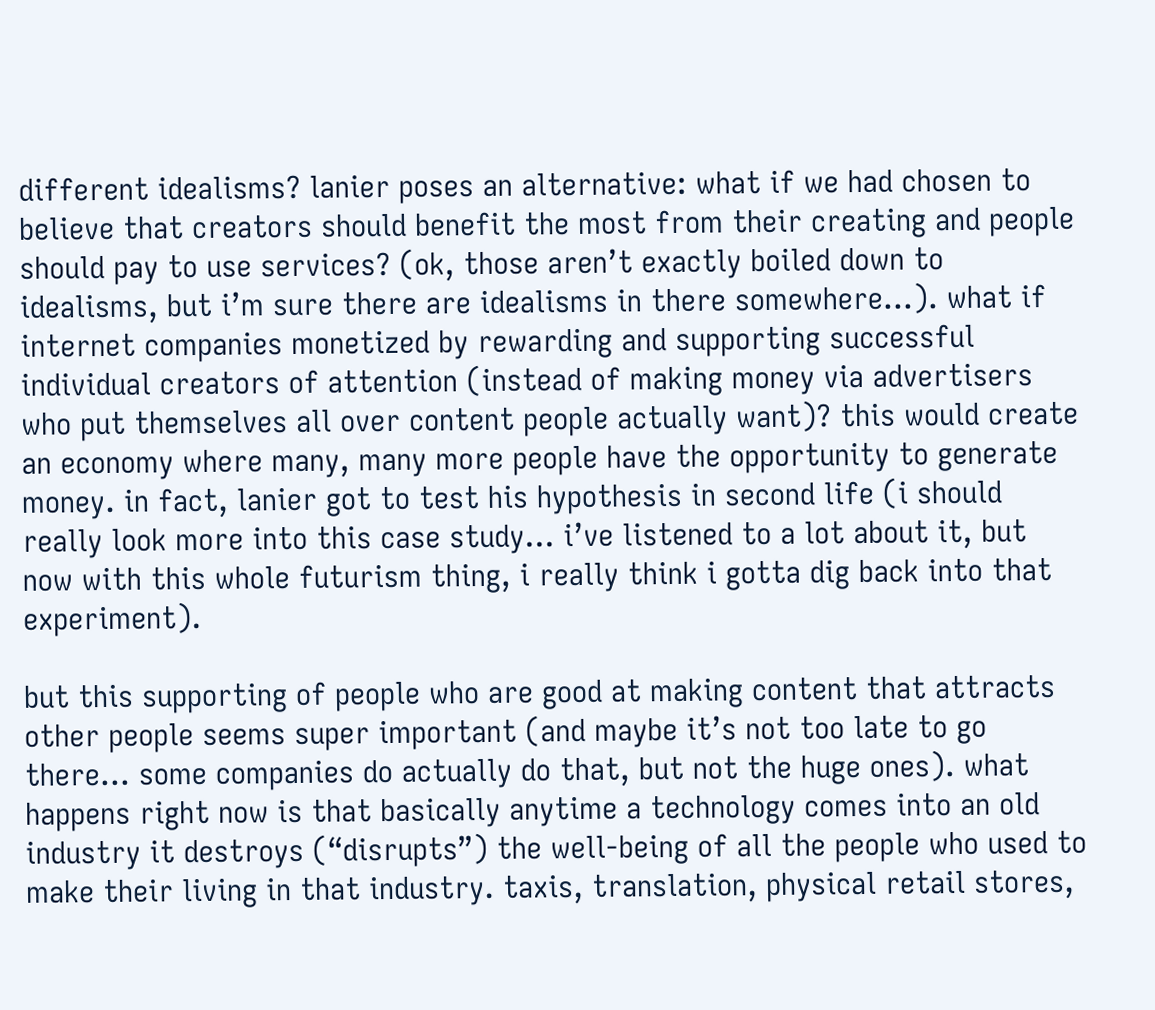different idealisms? lanier poses an alternative: what if we had chosen to believe that creators should benefit the most from their creating and people should pay to use services? (ok, those aren’t exactly boiled down to idealisms, but i’m sure there are idealisms in there somewhere…). what if internet companies monetized by rewarding and supporting successful individual creators of attention (instead of making money via advertisers who put themselves all over content people actually want)? this would create an economy where many, many more people have the opportunity to generate money. in fact, lanier got to test his hypothesis in second life (i should really look more into this case study… i’ve listened to a lot about it, but now with this whole futurism thing, i really think i gotta dig back into that experiment).

but this supporting of people who are good at making content that attracts other people seems super important (and maybe it’s not too late to go there… some companies do actually do that, but not the huge ones). what happens right now is that basically anytime a technology comes into an old industry it destroys (“disrupts”) the well-being of all the people who used to make their living in that industry. taxis, translation, physical retail stores,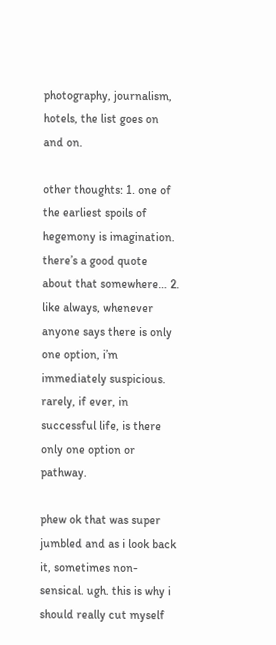photography, journalism, hotels, the list goes on and on.

other thoughts: 1. one of the earliest spoils of hegemony is imagination. there’s a good quote about that somewhere… 2. like always, whenever anyone says there is only one option, i’m immediately suspicious. rarely, if ever, in successful life, is there only one option or pathway.

phew ok that was super jumbled and as i look back it, sometimes non-sensical. ugh. this is why i should really cut myself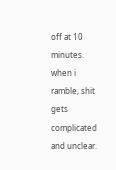off at 10 minutes. when i ramble, shit gets complicated and unclear.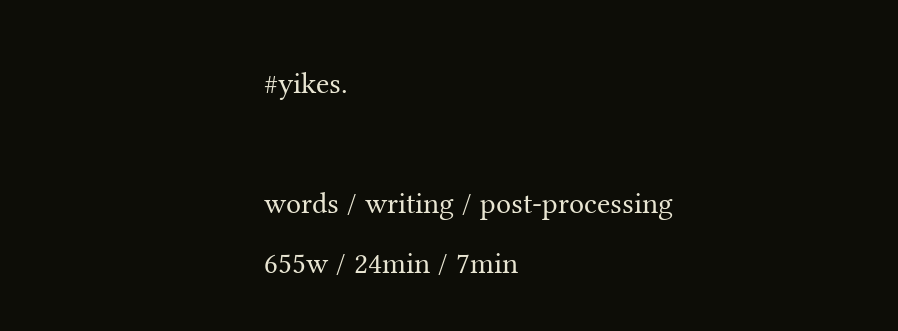#yikes.

words / writing / post-processing
655w / 24min / 7min